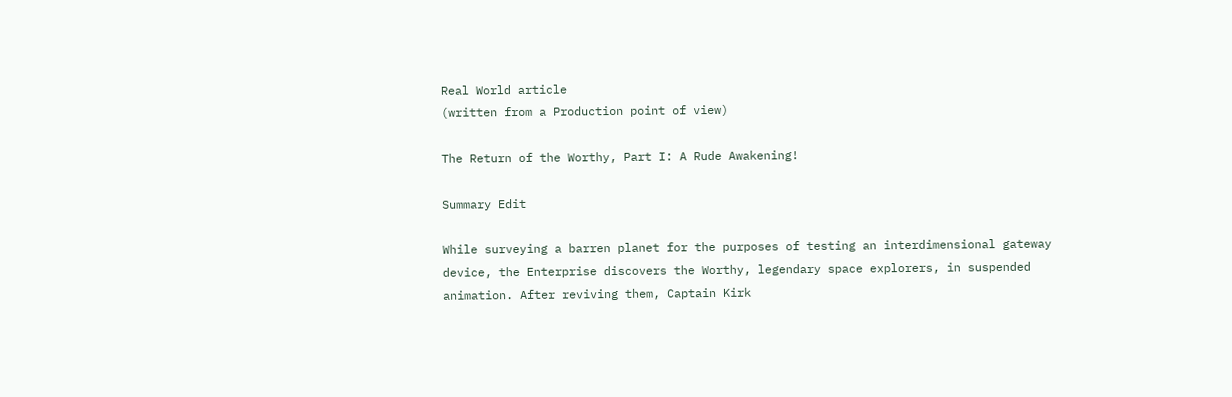Real World article
(written from a Production point of view)

The Return of the Worthy, Part I: A Rude Awakening!

Summary Edit

While surveying a barren planet for the purposes of testing an interdimensional gateway device, the Enterprise discovers the Worthy, legendary space explorers, in suspended animation. After reviving them, Captain Kirk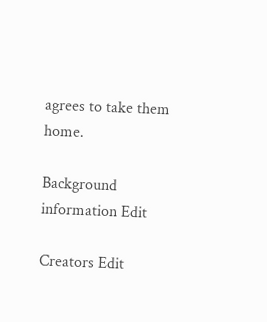agrees to take them home.

Background information Edit

Creators Edit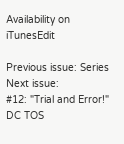Availability on iTunesEdit

Previous issue: Series Next issue:
#12: "Trial and Error!" DC TOS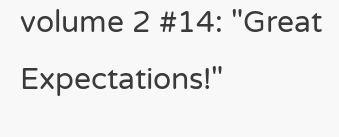volume 2 #14: "Great Expectations!"